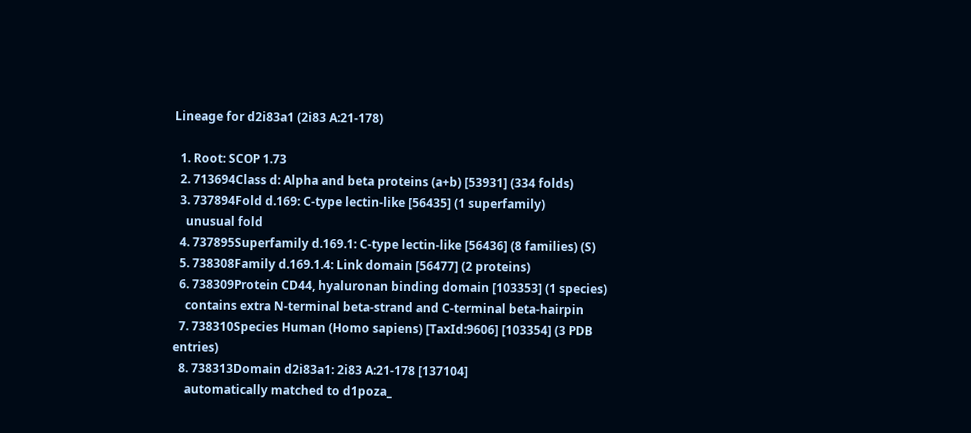Lineage for d2i83a1 (2i83 A:21-178)

  1. Root: SCOP 1.73
  2. 713694Class d: Alpha and beta proteins (a+b) [53931] (334 folds)
  3. 737894Fold d.169: C-type lectin-like [56435] (1 superfamily)
    unusual fold
  4. 737895Superfamily d.169.1: C-type lectin-like [56436] (8 families) (S)
  5. 738308Family d.169.1.4: Link domain [56477] (2 proteins)
  6. 738309Protein CD44, hyaluronan binding domain [103353] (1 species)
    contains extra N-terminal beta-strand and C-terminal beta-hairpin
  7. 738310Species Human (Homo sapiens) [TaxId:9606] [103354] (3 PDB entries)
  8. 738313Domain d2i83a1: 2i83 A:21-178 [137104]
    automatically matched to d1poza_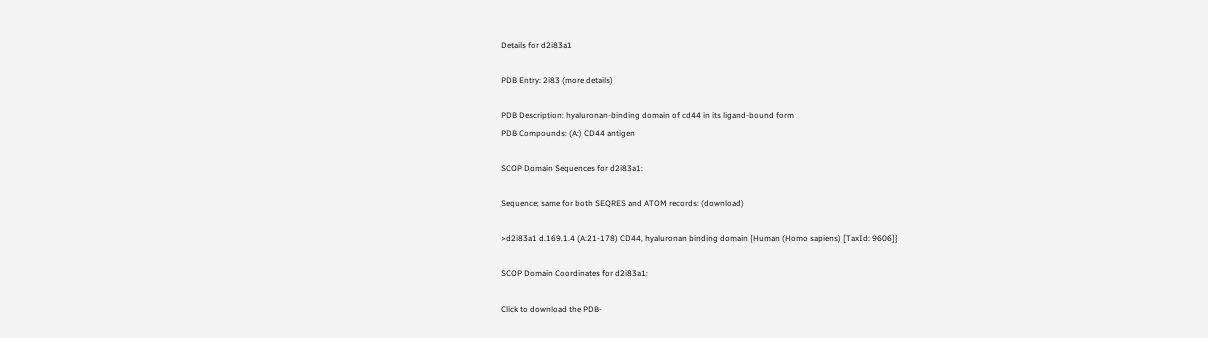Details for d2i83a1

PDB Entry: 2i83 (more details)

PDB Description: hyaluronan-binding domain of cd44 in its ligand-bound form
PDB Compounds: (A:) CD44 antigen

SCOP Domain Sequences for d2i83a1:

Sequence; same for both SEQRES and ATOM records: (download)

>d2i83a1 d.169.1.4 (A:21-178) CD44, hyaluronan binding domain {Human (Homo sapiens) [TaxId: 9606]}

SCOP Domain Coordinates for d2i83a1:

Click to download the PDB-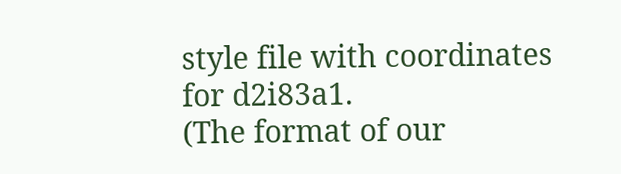style file with coordinates for d2i83a1.
(The format of our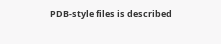PDB-style files is described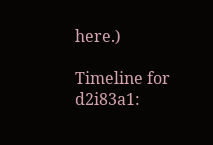here.)

Timeline for d2i83a1: